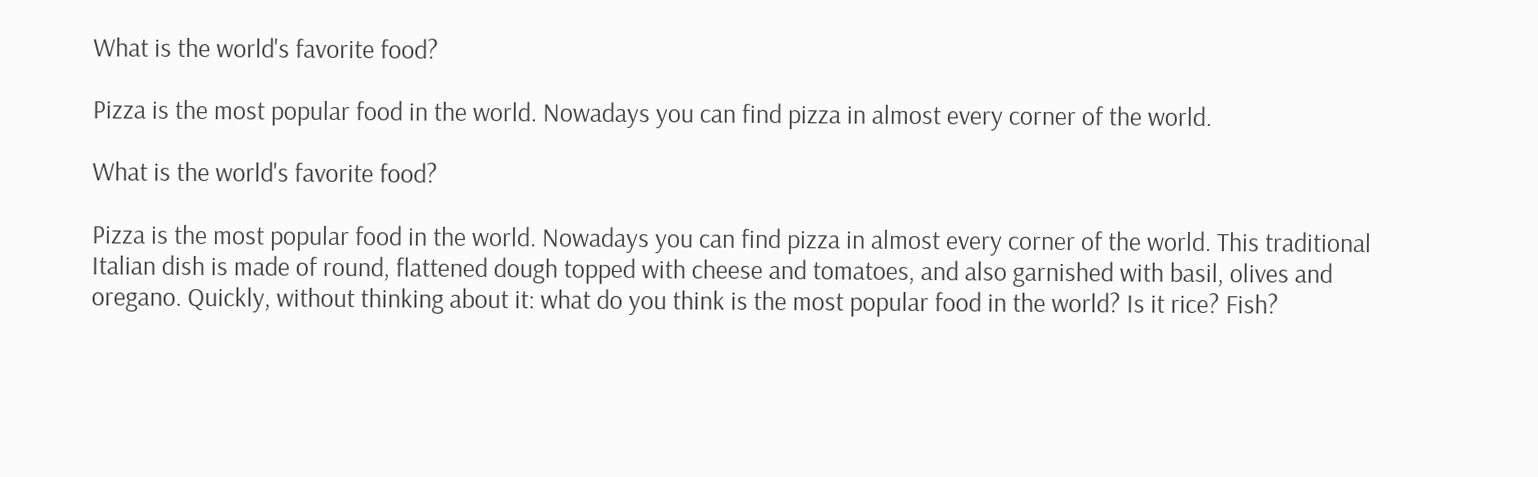What is the world's favorite food?

Pizza is the most popular food in the world. Nowadays you can find pizza in almost every corner of the world.

What is the world's favorite food?

Pizza is the most popular food in the world. Nowadays you can find pizza in almost every corner of the world. This traditional Italian dish is made of round, flattened dough topped with cheese and tomatoes, and also garnished with basil, olives and oregano. Quickly, without thinking about it: what do you think is the most popular food in the world? Is it rice? Fish?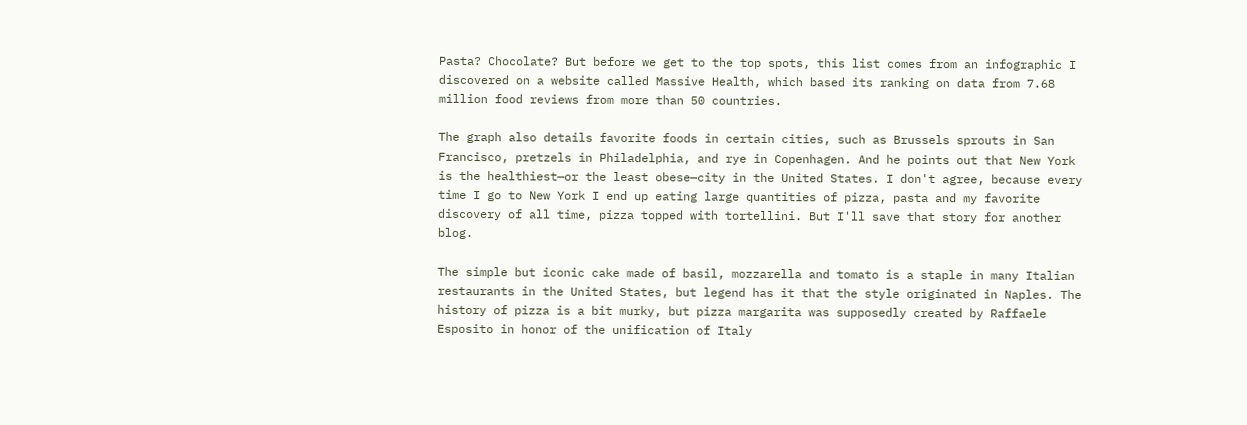Pasta? Chocolate? But before we get to the top spots, this list comes from an infographic I discovered on a website called Massive Health, which based its ranking on data from 7.68 million food reviews from more than 50 countries.

The graph also details favorite foods in certain cities, such as Brussels sprouts in San Francisco, pretzels in Philadelphia, and rye in Copenhagen. And he points out that New York is the healthiest—or the least obese—city in the United States. I don't agree, because every time I go to New York I end up eating large quantities of pizza, pasta and my favorite discovery of all time, pizza topped with tortellini. But I'll save that story for another blog.

The simple but iconic cake made of basil, mozzarella and tomato is a staple in many Italian restaurants in the United States, but legend has it that the style originated in Naples. The history of pizza is a bit murky, but pizza margarita was supposedly created by Raffaele Esposito in honor of the unification of Italy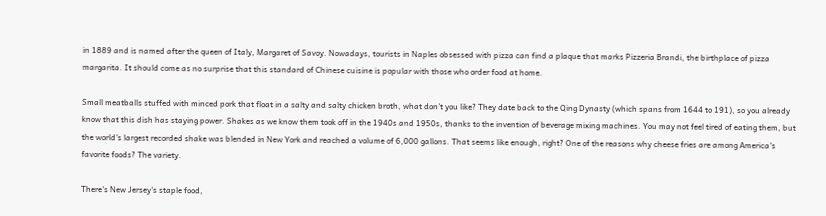in 1889 and is named after the queen of Italy, Margaret of Savoy. Nowadays, tourists in Naples obsessed with pizza can find a plaque that marks Pizzeria Brandi, the birthplace of pizza margarita. It should come as no surprise that this standard of Chinese cuisine is popular with those who order food at home.

Small meatballs stuffed with minced pork that float in a salty and salty chicken broth, what don't you like? They date back to the Qing Dynasty (which spans from 1644 to 191), so you already know that this dish has staying power. Shakes as we know them took off in the 1940s and 1950s, thanks to the invention of beverage mixing machines. You may not feel tired of eating them, but the world's largest recorded shake was blended in New York and reached a volume of 6,000 gallons. That seems like enough, right? One of the reasons why cheese fries are among America's favorite foods? The variety.

There's New Jersey's staple food,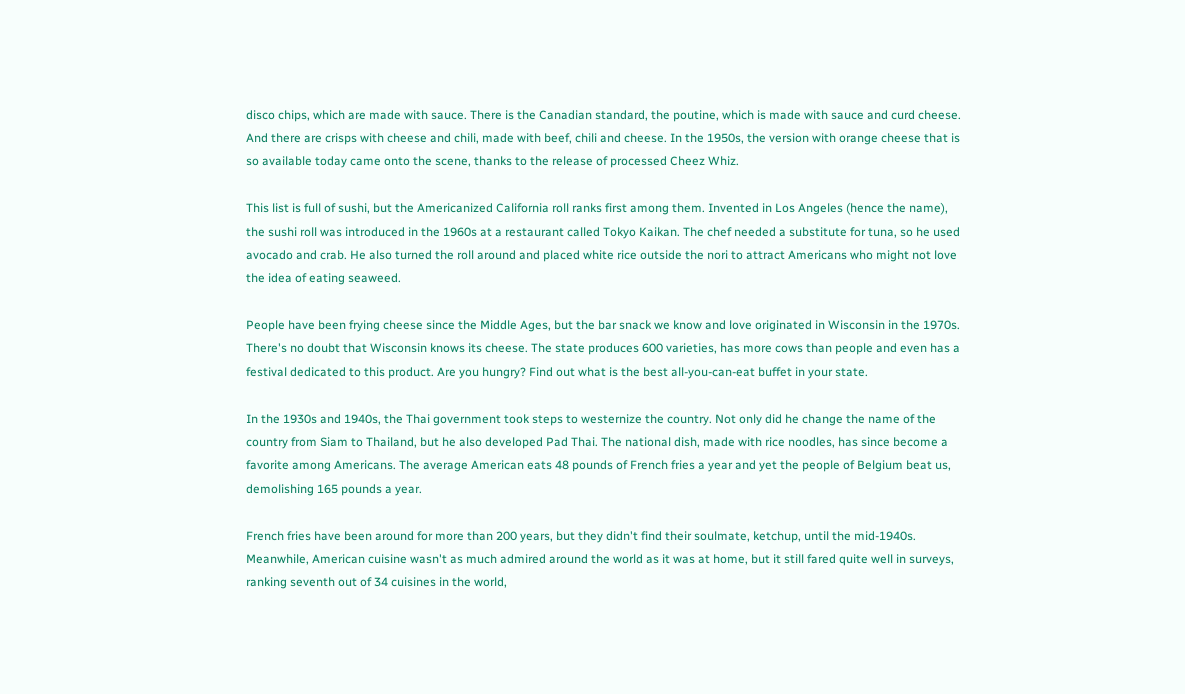disco chips, which are made with sauce. There is the Canadian standard, the poutine, which is made with sauce and curd cheese. And there are crisps with cheese and chili, made with beef, chili and cheese. In the 1950s, the version with orange cheese that is so available today came onto the scene, thanks to the release of processed Cheez Whiz.

This list is full of sushi, but the Americanized California roll ranks first among them. Invented in Los Angeles (hence the name), the sushi roll was introduced in the 1960s at a restaurant called Tokyo Kaikan. The chef needed a substitute for tuna, so he used avocado and crab. He also turned the roll around and placed white rice outside the nori to attract Americans who might not love the idea of eating seaweed.

People have been frying cheese since the Middle Ages, but the bar snack we know and love originated in Wisconsin in the 1970s. There's no doubt that Wisconsin knows its cheese. The state produces 600 varieties, has more cows than people and even has a festival dedicated to this product. Are you hungry? Find out what is the best all-you-can-eat buffet in your state.

In the 1930s and 1940s, the Thai government took steps to westernize the country. Not only did he change the name of the country from Siam to Thailand, but he also developed Pad Thai. The national dish, made with rice noodles, has since become a favorite among Americans. The average American eats 48 pounds of French fries a year and yet the people of Belgium beat us, demolishing 165 pounds a year.

French fries have been around for more than 200 years, but they didn't find their soulmate, ketchup, until the mid-1940s. Meanwhile, American cuisine wasn't as much admired around the world as it was at home, but it still fared quite well in surveys, ranking seventh out of 34 cuisines in the world,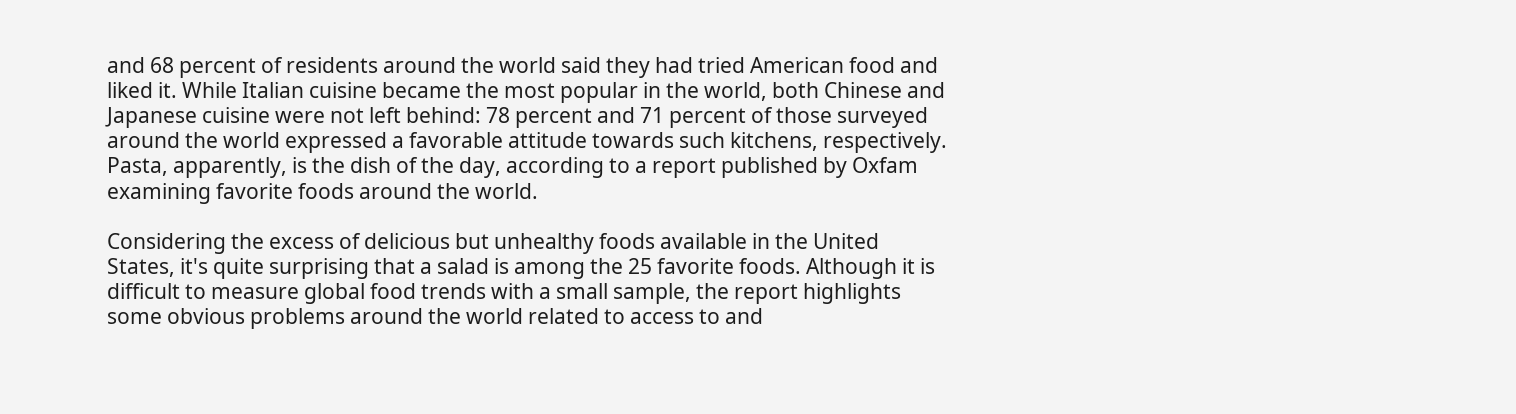and 68 percent of residents around the world said they had tried American food and liked it. While Italian cuisine became the most popular in the world, both Chinese and Japanese cuisine were not left behind: 78 percent and 71 percent of those surveyed around the world expressed a favorable attitude towards such kitchens, respectively. Pasta, apparently, is the dish of the day, according to a report published by Oxfam examining favorite foods around the world.

Considering the excess of delicious but unhealthy foods available in the United States, it's quite surprising that a salad is among the 25 favorite foods. Although it is difficult to measure global food trends with a small sample, the report highlights some obvious problems around the world related to access to and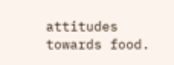attitudes towards food.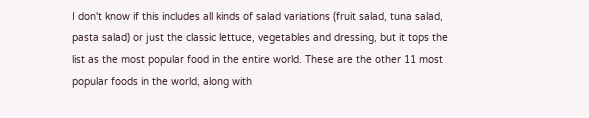I don't know if this includes all kinds of salad variations (fruit salad, tuna salad, pasta salad) or just the classic lettuce, vegetables and dressing, but it tops the list as the most popular food in the entire world. These are the other 11 most popular foods in the world, along with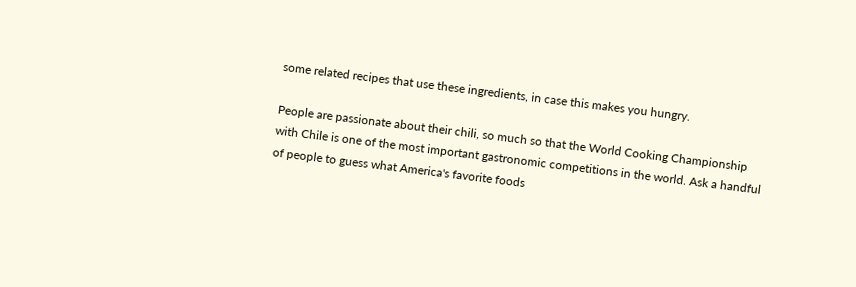some related recipes that use these ingredients, in case this makes you hungry.

People are passionate about their chili, so much so that the World Cooking Championship with Chile is one of the most important gastronomic competitions in the world. Ask a handful of people to guess what America's favorite foods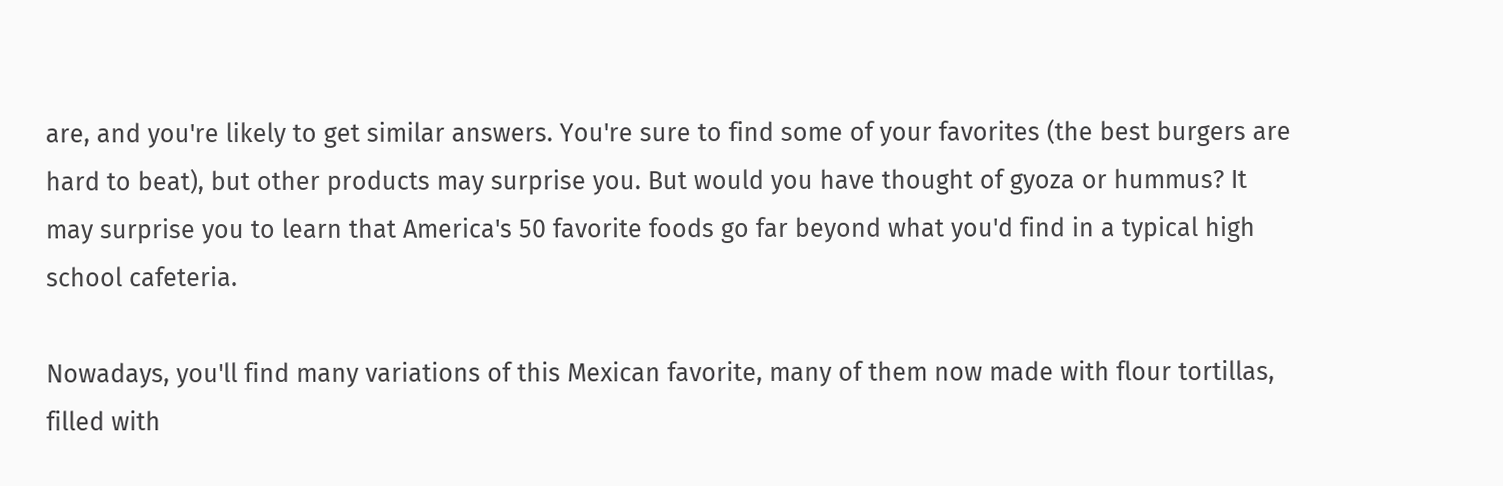are, and you're likely to get similar answers. You're sure to find some of your favorites (the best burgers are hard to beat), but other products may surprise you. But would you have thought of gyoza or hummus? It may surprise you to learn that America's 50 favorite foods go far beyond what you'd find in a typical high school cafeteria.

Nowadays, you'll find many variations of this Mexican favorite, many of them now made with flour tortillas, filled with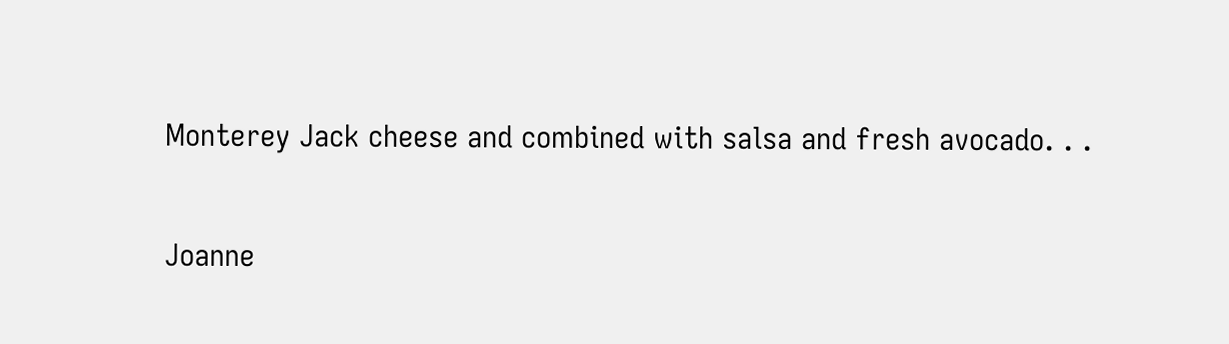Monterey Jack cheese and combined with salsa and fresh avocado. . .

Joanne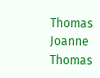Thomas
Joanne Thomas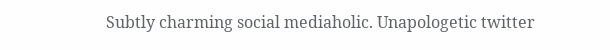Subtly charming social mediaholic. Unapologetic twitter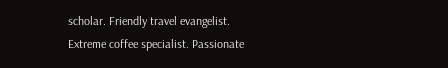scholar. Friendly travel evangelist. Extreme coffee specialist. Passionate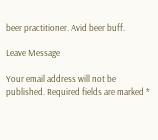beer practitioner. Avid beer buff.

Leave Message

Your email address will not be published. Required fields are marked *